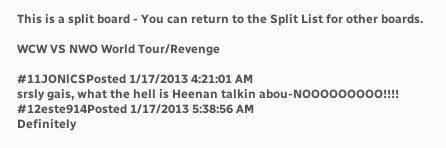This is a split board - You can return to the Split List for other boards.

WCW VS NWO World Tour/Revenge

#11JONlCSPosted 1/17/2013 4:21:01 AM
srsly gais, what the hell is Heenan talkin abou-NOOOOOOOOO!!!!
#12este914Posted 1/17/2013 5:38:56 AM
Definitely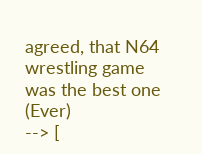agreed, that N64 wrestling game was the best one (Ever)
--> [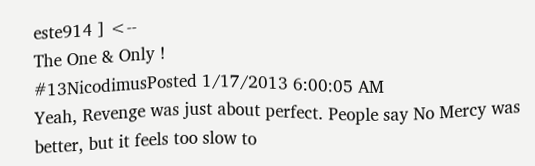este914 ] <--
The One & Only !
#13NicodimusPosted 1/17/2013 6:00:05 AM
Yeah, Revenge was just about perfect. People say No Mercy was better, but it feels too slow to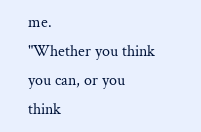me.
"Whether you think you can, or you think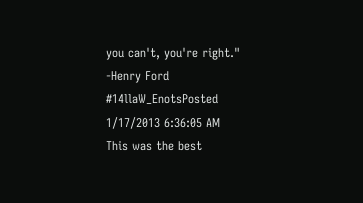you can't, you're right." -Henry Ford
#14llaW_EnotsPosted 1/17/2013 6:36:05 AM
This was the best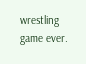wrestling game ever.